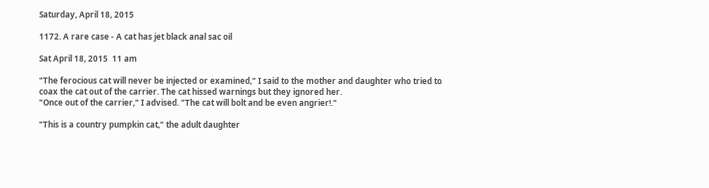Saturday, April 18, 2015

1172. A rare case - A cat has jet black anal sac oil

Sat April 18, 2015  11 am

"The ferocious cat will never be injected or examined," I said to the mother and daughter who tried to coax the cat out of the carrier. The cat hissed warnings but they ignored her.
"Once out of the carrier," I advised. "The cat will bolt and be even angrier!."

"This is a country pumpkin cat," the adult daughter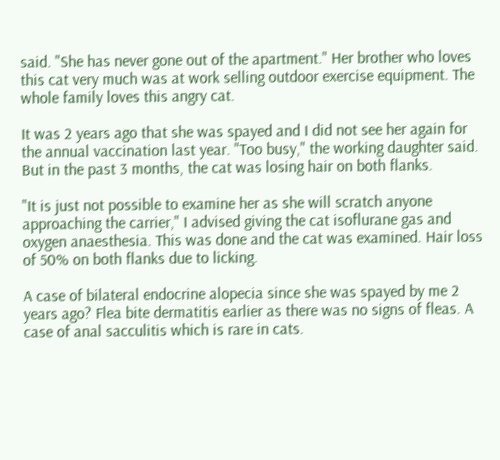said. "She has never gone out of the apartment." Her brother who loves this cat very much was at work selling outdoor exercise equipment. The whole family loves this angry cat.

It was 2 years ago that she was spayed and I did not see her again for the annual vaccination last year. "Too busy," the working daughter said. But in the past 3 months, the cat was losing hair on both flanks.

"It is just not possible to examine her as she will scratch anyone approaching the carrier," I advised giving the cat isoflurane gas and oxygen anaesthesia. This was done and the cat was examined. Hair loss of 50% on both flanks due to licking.

A case of bilateral endocrine alopecia since she was spayed by me 2 years ago? Flea bite dermatitis earlier as there was no signs of fleas. A case of anal sacculitis which is rare in cats.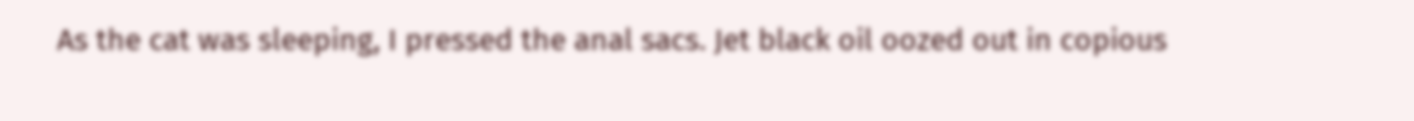As the cat was sleeping, I pressed the anal sacs. Jet black oil oozed out in copious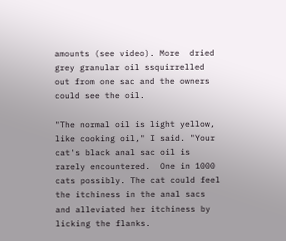amounts (see video). More  dried grey granular oil ssquirrelled out from one sac and the owners could see the oil.

"The normal oil is light yellow, like cooking oil," I said. "Your cat's black anal sac oil is rarely encountered.  One in 1000 cats possibly. The cat could feel the itchiness in the anal sacs and alleviated her itchiness by licking the flanks.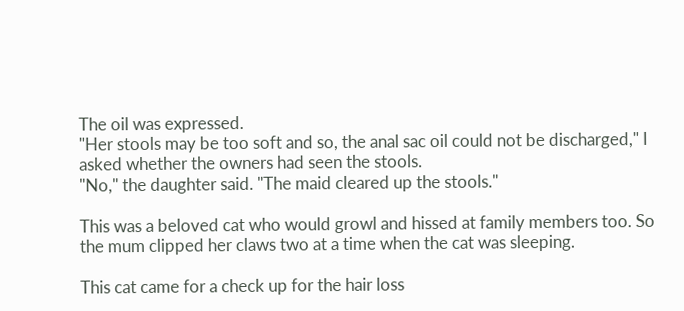The oil was expressed.
"Her stools may be too soft and so, the anal sac oil could not be discharged," I asked whether the owners had seen the stools.
"No," the daughter said. "The maid cleared up the stools."

This was a beloved cat who would growl and hissed at family members too. So the mum clipped her claws two at a time when the cat was sleeping.

This cat came for a check up for the hair loss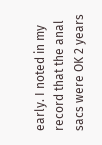early. I noted in my record that the anal sacs were OK 2 years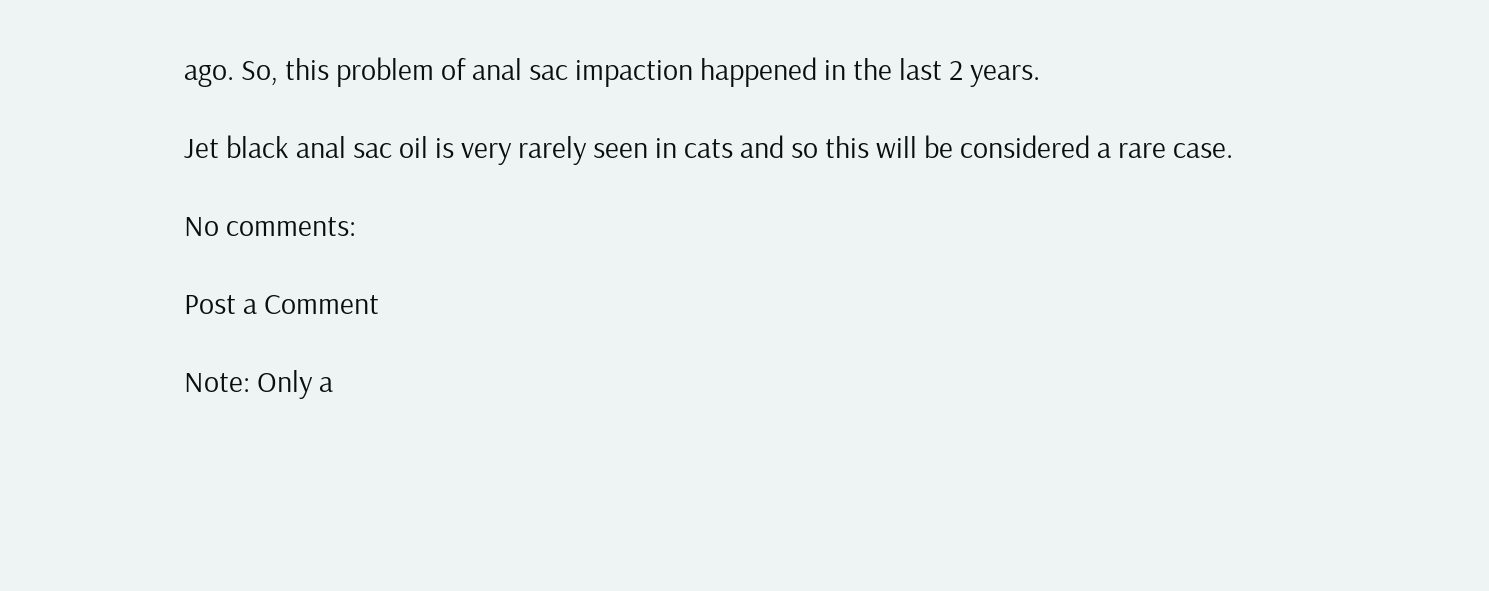ago. So, this problem of anal sac impaction happened in the last 2 years.

Jet black anal sac oil is very rarely seen in cats and so this will be considered a rare case.

No comments:

Post a Comment

Note: Only a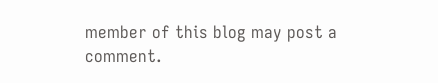member of this blog may post a comment.